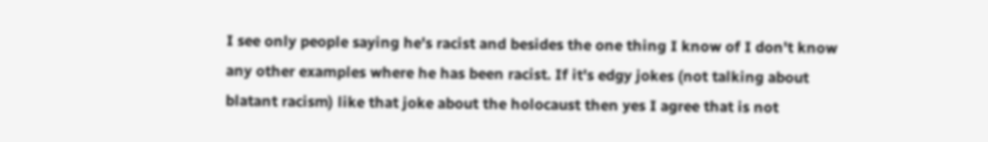I see only people saying he's racist and besides the one thing I know of I don't know any other examples where he has been racist. If it's edgy jokes (not talking about blatant racism) like that joke about the holocaust then yes I agree that is not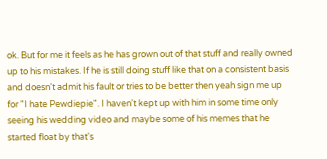ok. But for me it feels as he has grown out of that stuff and really owned up to his mistakes. If he is still doing stuff like that on a consistent basis and doesn't admit his fault or tries to be better then yeah sign me up for "I hate Pewdiepie". I haven't kept up with him in some time only seeing his wedding video and maybe some of his memes that he started float by that's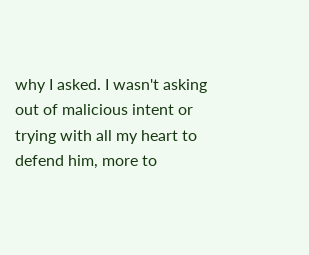why I asked. I wasn't asking out of malicious intent or trying with all my heart to defend him, more to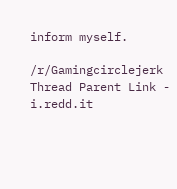inform myself.

/r/Gamingcirclejerk Thread Parent Link - i.redd.it